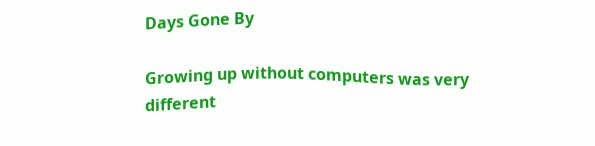Days Gone By

Growing up without computers was very different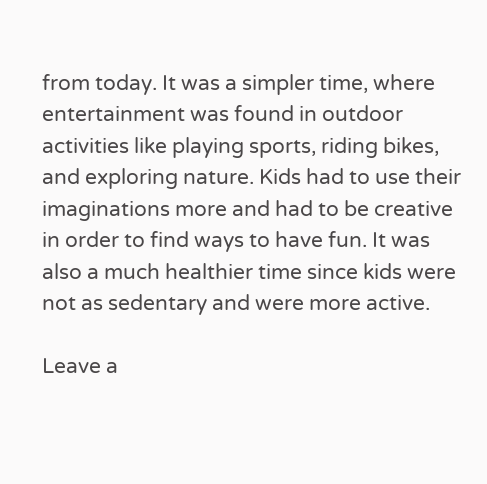from today. It was a simpler time, where entertainment was found in outdoor activities like playing sports, riding bikes, and exploring nature. Kids had to use their imaginations more and had to be creative in order to find ways to have fun. It was also a much healthier time since kids were not as sedentary and were more active.

Leave a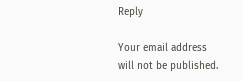Reply

Your email address will not be published.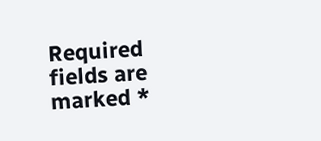Required fields are marked *